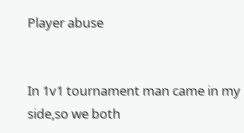Player abuse


In 1v1 tournament man came in my side,so we both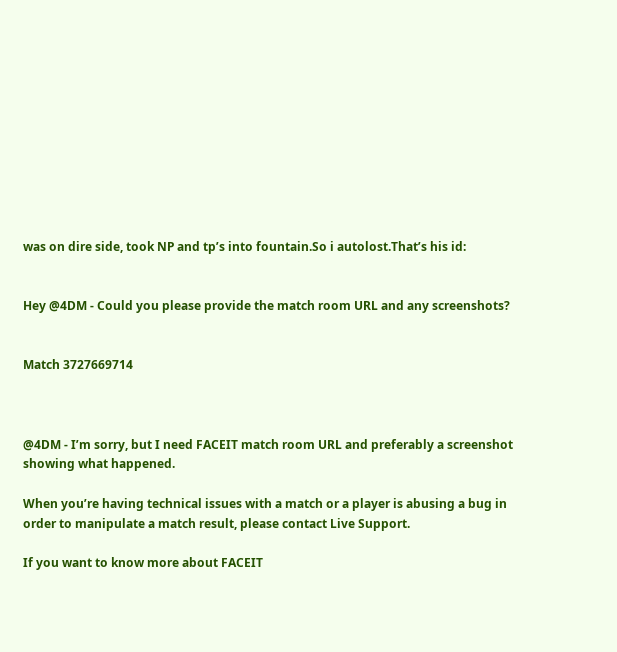was on dire side, took NP and tp’s into fountain.So i autolost.That’s his id:


Hey @4DM - Could you please provide the match room URL and any screenshots?


Match 3727669714



@4DM - I’m sorry, but I need FACEIT match room URL and preferably a screenshot showing what happened.

When you’re having technical issues with a match or a player is abusing a bug in order to manipulate a match result, please contact Live Support.

If you want to know more about FACEIT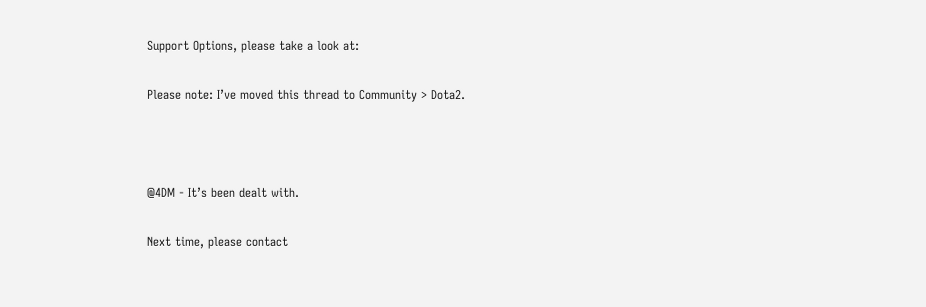Support Options, please take a look at:

Please note: I’ve moved this thread to Community > Dota2.



@4DM - It’s been dealt with.

Next time, please contact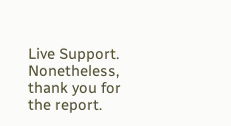Live Support. Nonetheless, thank you for the report.